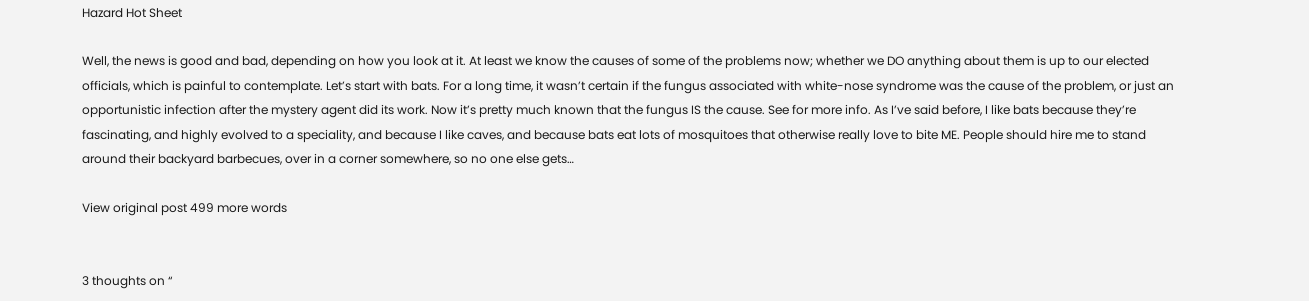Hazard Hot Sheet

Well, the news is good and bad, depending on how you look at it. At least we know the causes of some of the problems now; whether we DO anything about them is up to our elected officials, which is painful to contemplate. Let’s start with bats. For a long time, it wasn’t certain if the fungus associated with white-nose syndrome was the cause of the problem, or just an opportunistic infection after the mystery agent did its work. Now it’s pretty much known that the fungus IS the cause. See for more info. As I’ve said before, I like bats because they’re fascinating, and highly evolved to a speciality, and because I like caves, and because bats eat lots of mosquitoes that otherwise really love to bite ME. People should hire me to stand around their backyard barbecues, over in a corner somewhere, so no one else gets…

View original post 499 more words


3 thoughts on “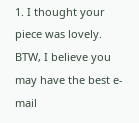1. I thought your piece was lovely. BTW, I believe you may have the best e-mail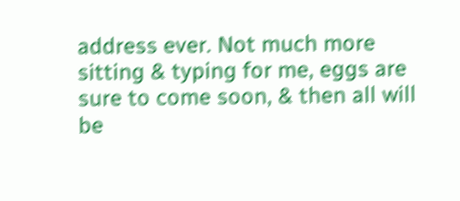address ever. Not much more sitting & typing for me, eggs are sure to come soon, & then all will be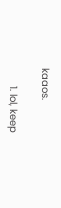kaaos.

      1. lol, keep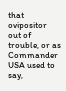that ovipositor out of trouble, or as Commander USA used to say,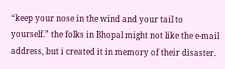“keep your nose in the wind and your tail to yourself.” the folks in Bhopal might not like the e-mail address, but i created it in memory of their disaster.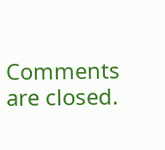Comments are closed.